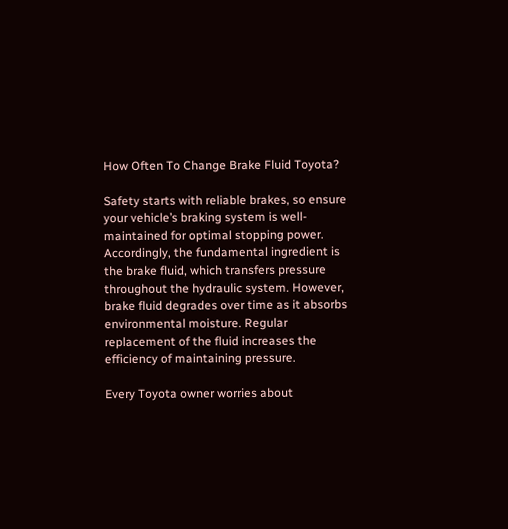How Often To Change Brake Fluid Toyota?

Safety starts with reliable brakes, so ensure your vehicle’s braking system is well-maintained for optimal stopping power. Accordingly, the fundamental ingredient is the brake fluid, which transfers pressure throughout the hydraulic system. However, brake fluid degrades over time as it absorbs environmental moisture. Regular replacement of the fluid increases the efficiency of maintaining pressure.

Every Toyota owner worries about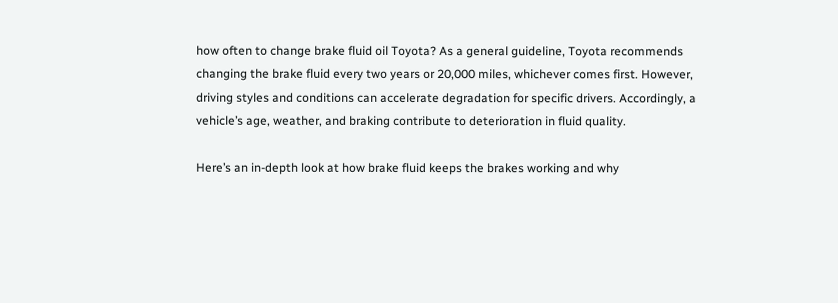how often to change brake fluid oil Toyota? As a general guideline, Toyota recommends changing the brake fluid every two years or 20,000 miles, whichever comes first. However, driving styles and conditions can accelerate degradation for specific drivers. Accordingly, a vehicle’s age, weather, and braking contribute to deterioration in fluid quality.

Here’s an in-depth look at how brake fluid keeps the brakes working and why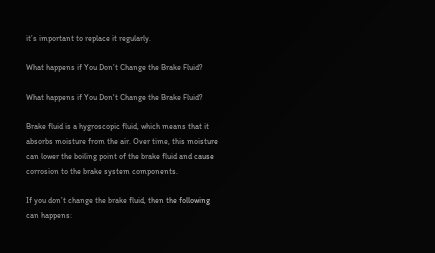it’s important to replace it regularly.

What happens if You Don’t Change the Brake Fluid?

What happens if You Don't Change the Brake Fluid?

Brake fluid is a hygroscopic fluid, which means that it absorbs moisture from the air. Over time, this moisture can lower the boiling point of the brake fluid and cause corrosion to the brake system components.

If you don’t change the brake fluid, then the following can happens: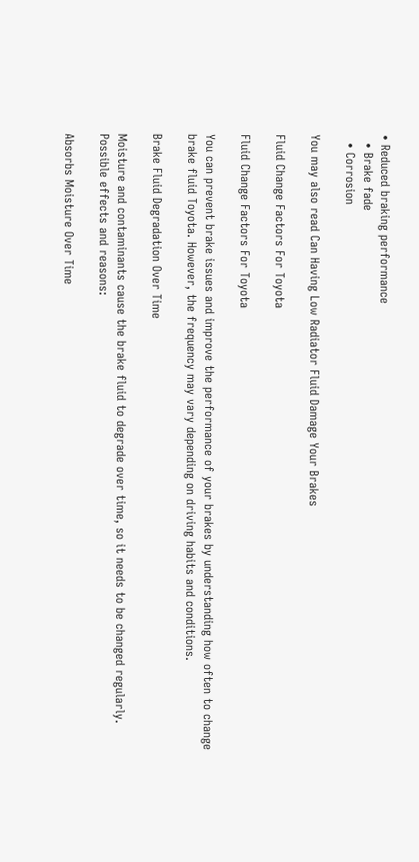• Reduced braking performance
  • Brake fade
  • Corrosion

You may also read Can Having Low Radiator Fluid Damage Your Brakes

Fluid Change Factors For Toyota

Fluid Change Factors For Toyota

You can prevent brake issues and improve the performance of your brakes by understanding how often to change brake fluid Toyota. However, the frequency may vary depending on driving habits and conditions.

Brake Fluid Degradation Over Time

Moisture and contaminants cause the brake fluid to degrade over time, so it needs to be changed regularly. Possible effects and reasons:

Absorbs Moisture Over Time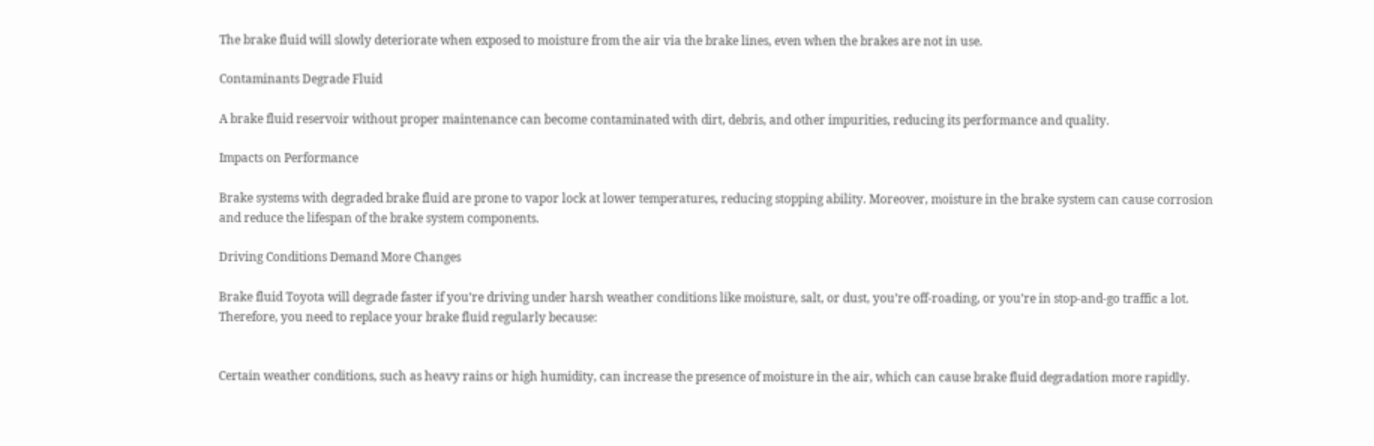The brake fluid will slowly deteriorate when exposed to moisture from the air via the brake lines, even when the brakes are not in use.

Contaminants Degrade Fluid

A brake fluid reservoir without proper maintenance can become contaminated with dirt, debris, and other impurities, reducing its performance and quality.

Impacts on Performance

Brake systems with degraded brake fluid are prone to vapor lock at lower temperatures, reducing stopping ability. Moreover, moisture in the brake system can cause corrosion and reduce the lifespan of the brake system components.

Driving Conditions Demand More Changes

Brake fluid Toyota will degrade faster if you’re driving under harsh weather conditions like moisture, salt, or dust, you’re off-roading, or you’re in stop-and-go traffic a lot. Therefore, you need to replace your brake fluid regularly because:


Certain weather conditions, such as heavy rains or high humidity, can increase the presence of moisture in the air, which can cause brake fluid degradation more rapidly.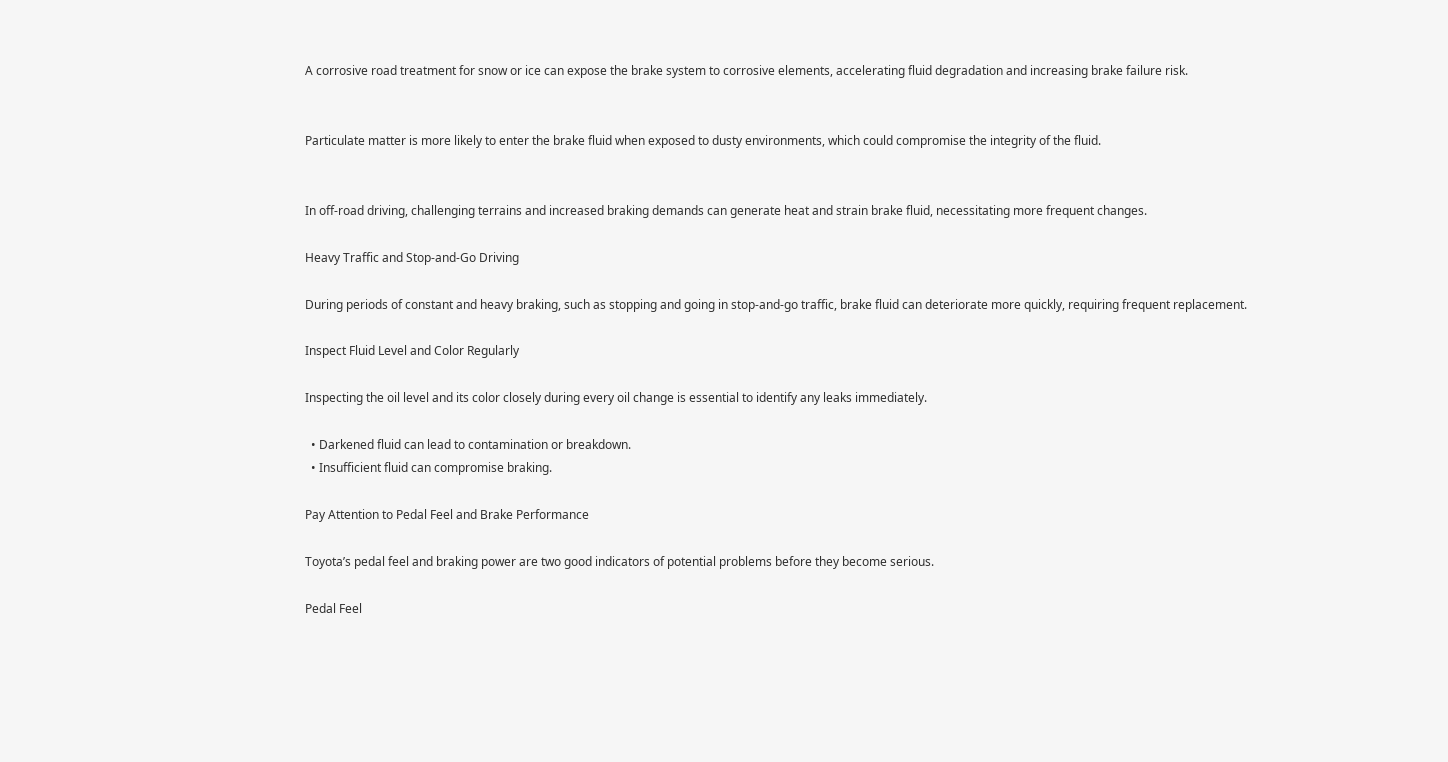A corrosive road treatment for snow or ice can expose the brake system to corrosive elements, accelerating fluid degradation and increasing brake failure risk.


Particulate matter is more likely to enter the brake fluid when exposed to dusty environments, which could compromise the integrity of the fluid.


In off-road driving, challenging terrains and increased braking demands can generate heat and strain brake fluid, necessitating more frequent changes.

Heavy Traffic and Stop-and-Go Driving

During periods of constant and heavy braking, such as stopping and going in stop-and-go traffic, brake fluid can deteriorate more quickly, requiring frequent replacement.

Inspect Fluid Level and Color Regularly

Inspecting the oil level and its color closely during every oil change is essential to identify any leaks immediately.

  • Darkened fluid can lead to contamination or breakdown.
  • Insufficient fluid can compromise braking.

Pay Attention to Pedal Feel and Brake Performance

Toyota’s pedal feel and braking power are two good indicators of potential problems before they become serious.

Pedal Feel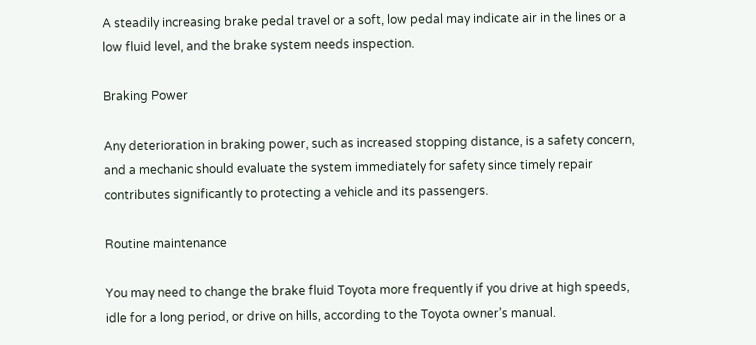A steadily increasing brake pedal travel or a soft, low pedal may indicate air in the lines or a low fluid level, and the brake system needs inspection.

Braking Power

Any deterioration in braking power, such as increased stopping distance, is a safety concern, and a mechanic should evaluate the system immediately for safety since timely repair contributes significantly to protecting a vehicle and its passengers.

Routine maintenance

You may need to change the brake fluid Toyota more frequently if you drive at high speeds, idle for a long period, or drive on hills, according to the Toyota owner’s manual.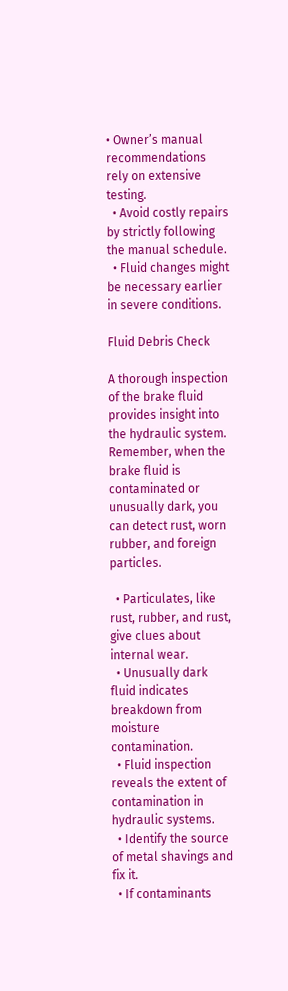• Owner’s manual recommendations rely on extensive testing.
  • Avoid costly repairs by strictly following the manual schedule.
  • Fluid changes might be necessary earlier in severe conditions.

Fluid Debris Check

A thorough inspection of the brake fluid provides insight into the hydraulic system. Remember, when the brake fluid is contaminated or unusually dark, you can detect rust, worn rubber, and foreign particles.

  • Particulates, like rust, rubber, and rust, give clues about internal wear.
  • Unusually dark fluid indicates breakdown from moisture contamination.
  • Fluid inspection reveals the extent of contamination in hydraulic systems.
  • Identify the source of metal shavings and fix it.
  • If contaminants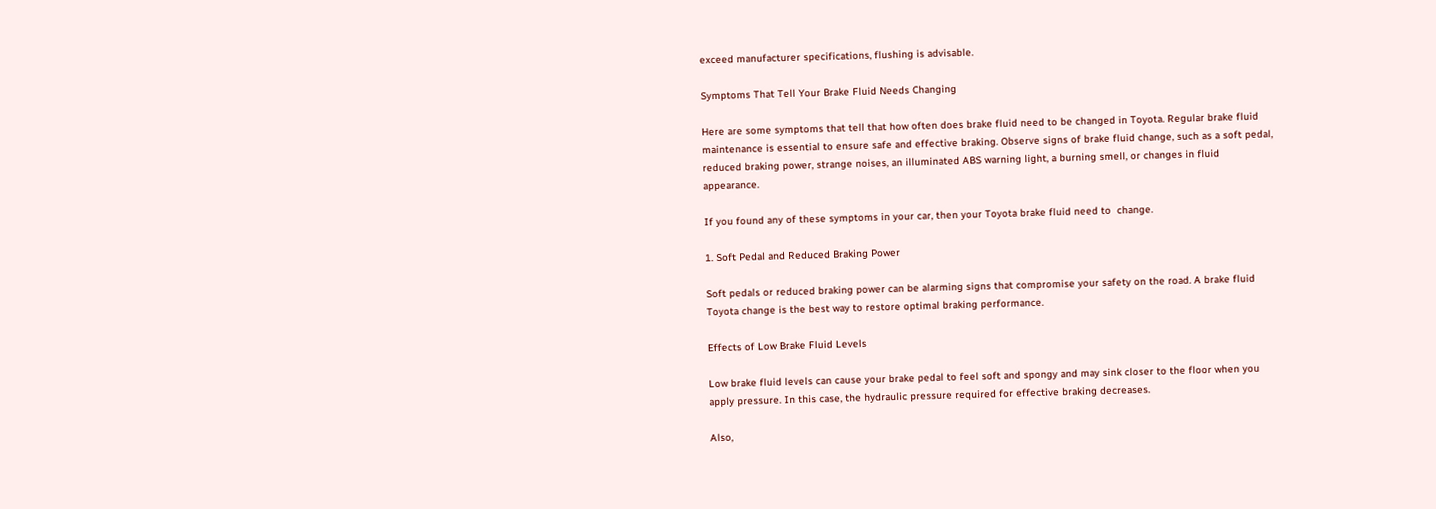exceed manufacturer specifications, flushing is advisable.

Symptoms That Tell Your Brake Fluid Needs Changing

Here are some symptoms that tell that how often does brake fluid need to be changed in Toyota. Regular brake fluid maintenance is essential to ensure safe and effective braking. Observe signs of brake fluid change, such as a soft pedal, reduced braking power, strange noises, an illuminated ABS warning light, a burning smell, or changes in fluid appearance.

If you found any of these symptoms in your car, then your Toyota brake fluid need to  change.

1. Soft Pedal and Reduced Braking Power

Soft pedals or reduced braking power can be alarming signs that compromise your safety on the road. A brake fluid Toyota change is the best way to restore optimal braking performance.

Effects of Low Brake Fluid Levels

Low brake fluid levels can cause your brake pedal to feel soft and spongy and may sink closer to the floor when you apply pressure. In this case, the hydraulic pressure required for effective braking decreases.

Also,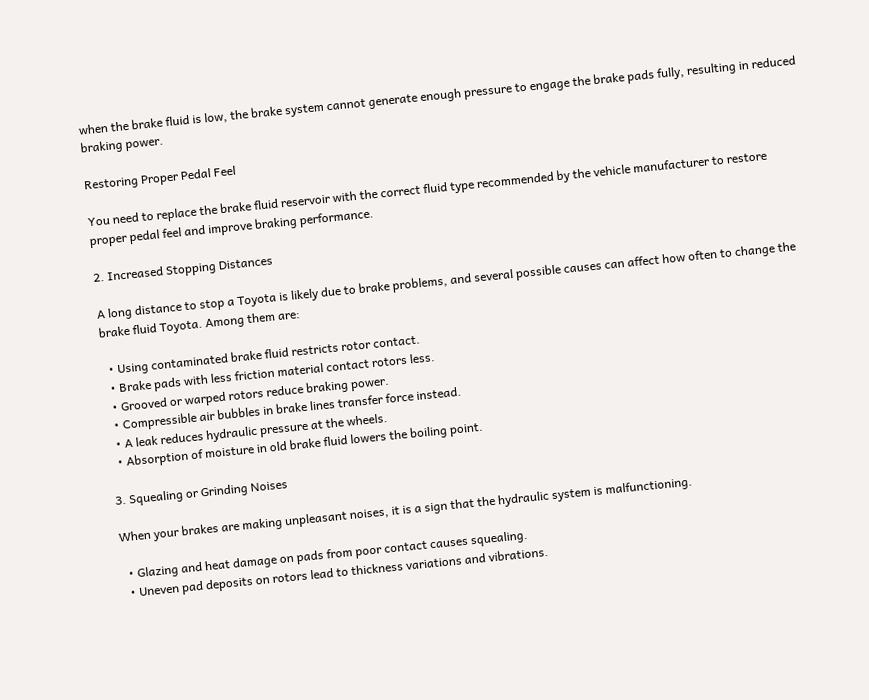when the brake fluid is low, the brake system cannot generate enough pressure to engage the brake pads fully, resulting in reduced braking power.

Restoring Proper Pedal Feel

You need to replace the brake fluid reservoir with the correct fluid type recommended by the vehicle manufacturer to restore proper pedal feel and improve braking performance.

2. Increased Stopping Distances

A long distance to stop a Toyota is likely due to brake problems, and several possible causes can affect how often to change the brake fluid Toyota. Among them are:

  • Using contaminated brake fluid restricts rotor contact.
  • Brake pads with less friction material contact rotors less.
  • Grooved or warped rotors reduce braking power.
  • Compressible air bubbles in brake lines transfer force instead.
  • A leak reduces hydraulic pressure at the wheels.
  • Absorption of moisture in old brake fluid lowers the boiling point.

3. Squealing or Grinding Noises

When your brakes are making unpleasant noises, it is a sign that the hydraulic system is malfunctioning.

  • Glazing and heat damage on pads from poor contact causes squealing.
  • Uneven pad deposits on rotors lead to thickness variations and vibrations.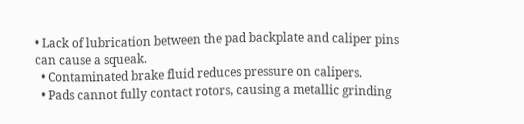• Lack of lubrication between the pad backplate and caliper pins can cause a squeak.
  • Contaminated brake fluid reduces pressure on calipers.
  • Pads cannot fully contact rotors, causing a metallic grinding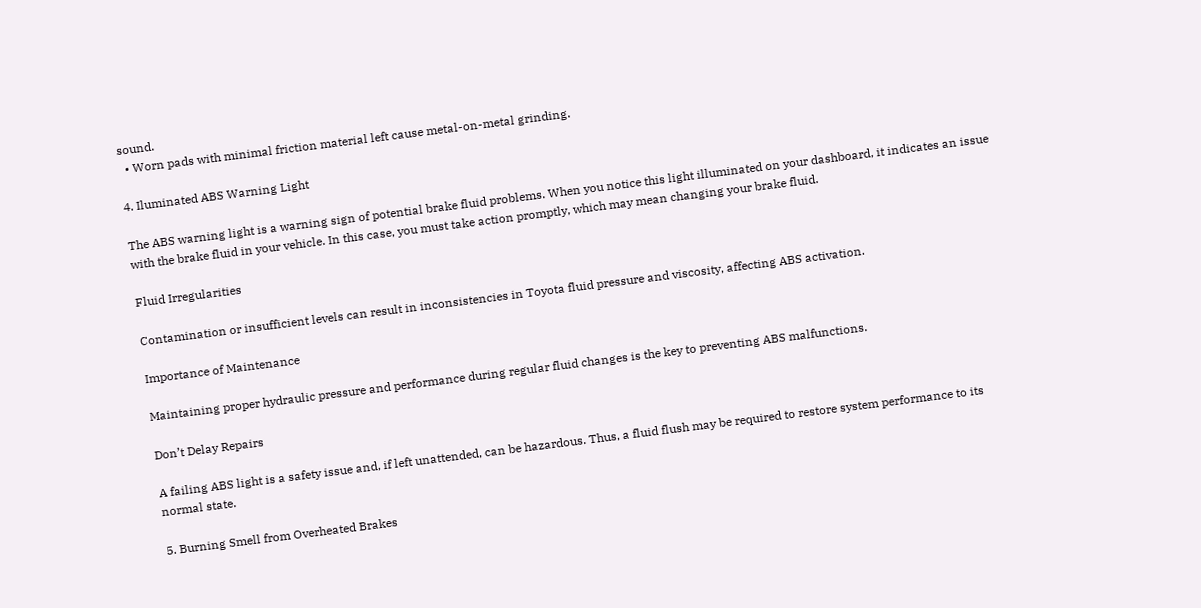sound.
  • Worn pads with minimal friction material left cause metal-on-metal grinding.

4. Iluminated ABS Warning Light

The ABS warning light is a warning sign of potential brake fluid problems. When you notice this light illuminated on your dashboard, it indicates an issue with the brake fluid in your vehicle. In this case, you must take action promptly, which may mean changing your brake fluid.

Fluid Irregularities

Contamination or insufficient levels can result in inconsistencies in Toyota fluid pressure and viscosity, affecting ABS activation.

Importance of Maintenance

Maintaining proper hydraulic pressure and performance during regular fluid changes is the key to preventing ABS malfunctions.

Don’t Delay Repairs

A failing ABS light is a safety issue and, if left unattended, can be hazardous. Thus, a fluid flush may be required to restore system performance to its normal state.

5. Burning Smell from Overheated Brakes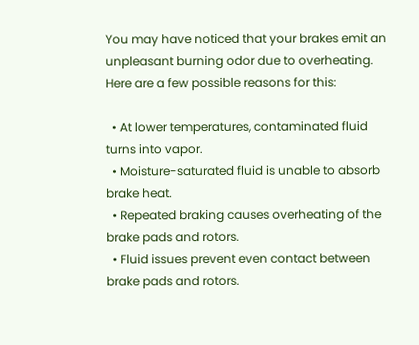You may have noticed that your brakes emit an unpleasant burning odor due to overheating. Here are a few possible reasons for this:

  • At lower temperatures, contaminated fluid turns into vapor.
  • Moisture-saturated fluid is unable to absorb brake heat.
  • Repeated braking causes overheating of the brake pads and rotors.
  • Fluid issues prevent even contact between brake pads and rotors.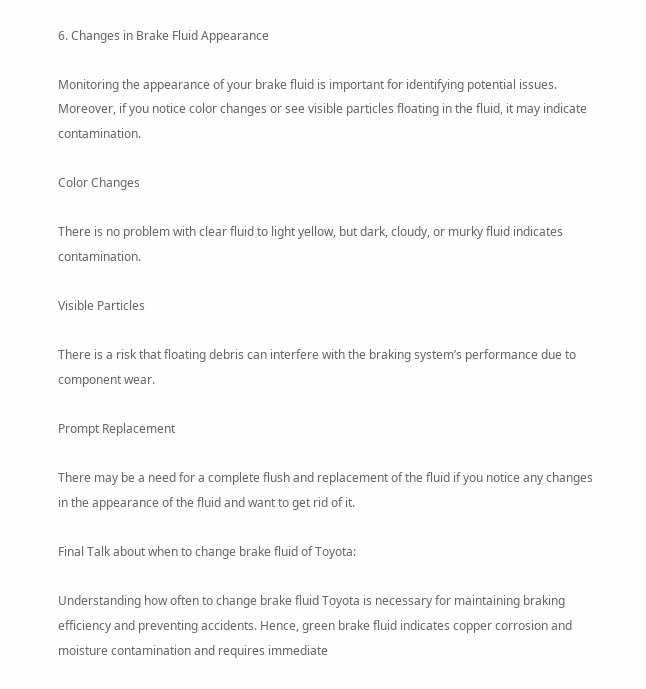6. Changes in Brake Fluid Appearance

Monitoring the appearance of your brake fluid is important for identifying potential issues. Moreover, if you notice color changes or see visible particles floating in the fluid, it may indicate contamination.

Color Changes

There is no problem with clear fluid to light yellow, but dark, cloudy, or murky fluid indicates contamination.

Visible Particles

There is a risk that floating debris can interfere with the braking system’s performance due to component wear.

Prompt Replacement

There may be a need for a complete flush and replacement of the fluid if you notice any changes in the appearance of the fluid and want to get rid of it.

Final Talk about when to change brake fluid of Toyota:

Understanding how often to change brake fluid Toyota is necessary for maintaining braking efficiency and preventing accidents. Hence, green brake fluid indicates copper corrosion and moisture contamination and requires immediate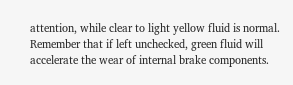attention, while clear to light yellow fluid is normal. Remember that if left unchecked, green fluid will accelerate the wear of internal brake components.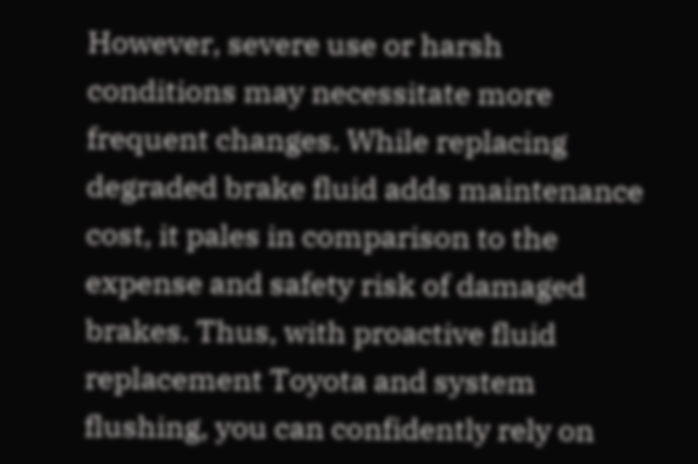However, severe use or harsh conditions may necessitate more frequent changes. While replacing degraded brake fluid adds maintenance cost, it pales in comparison to the expense and safety risk of damaged brakes. Thus, with proactive fluid replacement Toyota and system flushing, you can confidently rely on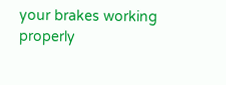your brakes working properly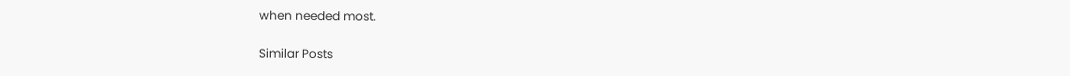when needed most.

Similar Posts